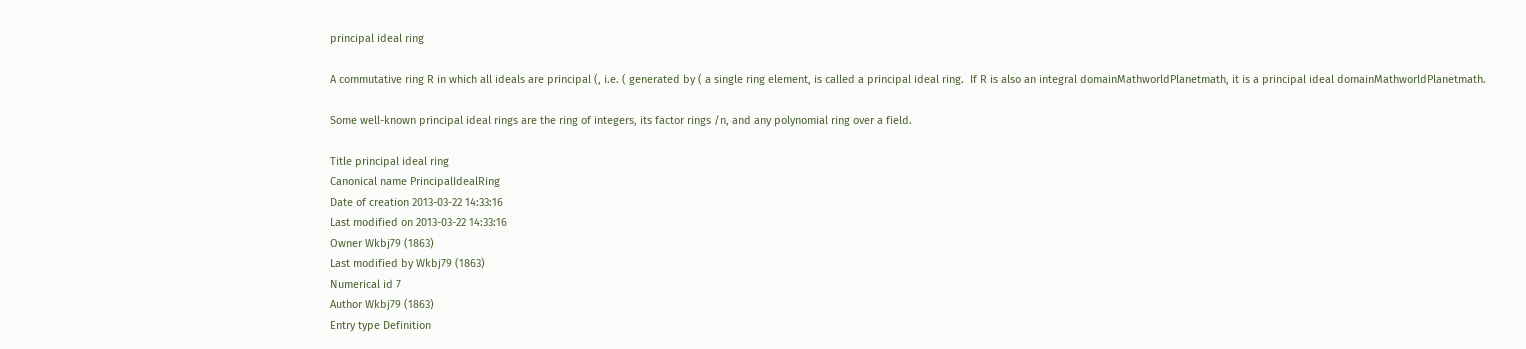principal ideal ring

A commutative ring R in which all ideals are principal (, i.e. ( generated by ( a single ring element, is called a principal ideal ring.  If R is also an integral domainMathworldPlanetmath, it is a principal ideal domainMathworldPlanetmath.

Some well-known principal ideal rings are the ring of integers, its factor rings /n, and any polynomial ring over a field.

Title principal ideal ring
Canonical name PrincipalIdealRing
Date of creation 2013-03-22 14:33:16
Last modified on 2013-03-22 14:33:16
Owner Wkbj79 (1863)
Last modified by Wkbj79 (1863)
Numerical id 7
Author Wkbj79 (1863)
Entry type Definition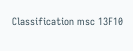Classification msc 13F10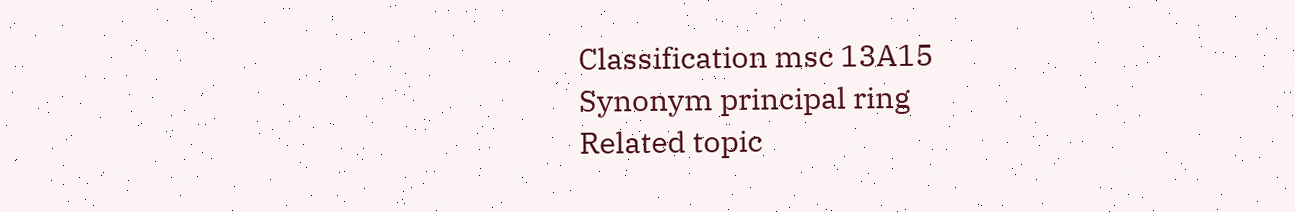Classification msc 13A15
Synonym principal ring
Related topic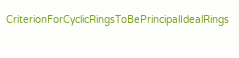CriterionForCyclicRingsToBePrincipalIdealRings